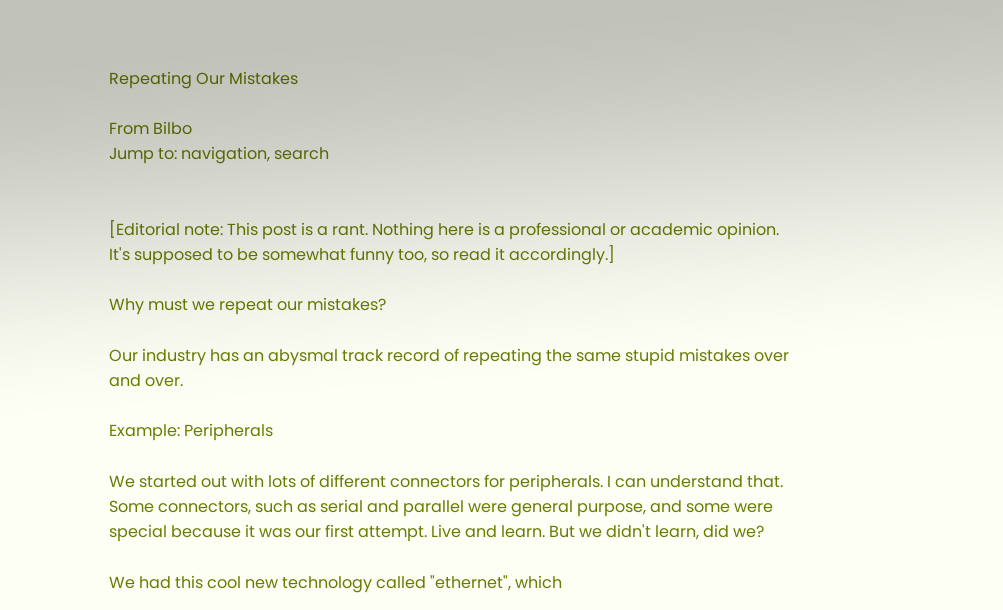Repeating Our Mistakes

From Bilbo
Jump to: navigation, search


[Editorial note: This post is a rant. Nothing here is a professional or academic opinion. It's supposed to be somewhat funny too, so read it accordingly.]

Why must we repeat our mistakes?

Our industry has an abysmal track record of repeating the same stupid mistakes over and over.

Example: Peripherals

We started out with lots of different connectors for peripherals. I can understand that. Some connectors, such as serial and parallel were general purpose, and some were special because it was our first attempt. Live and learn. But we didn't learn, did we?

We had this cool new technology called "ethernet", which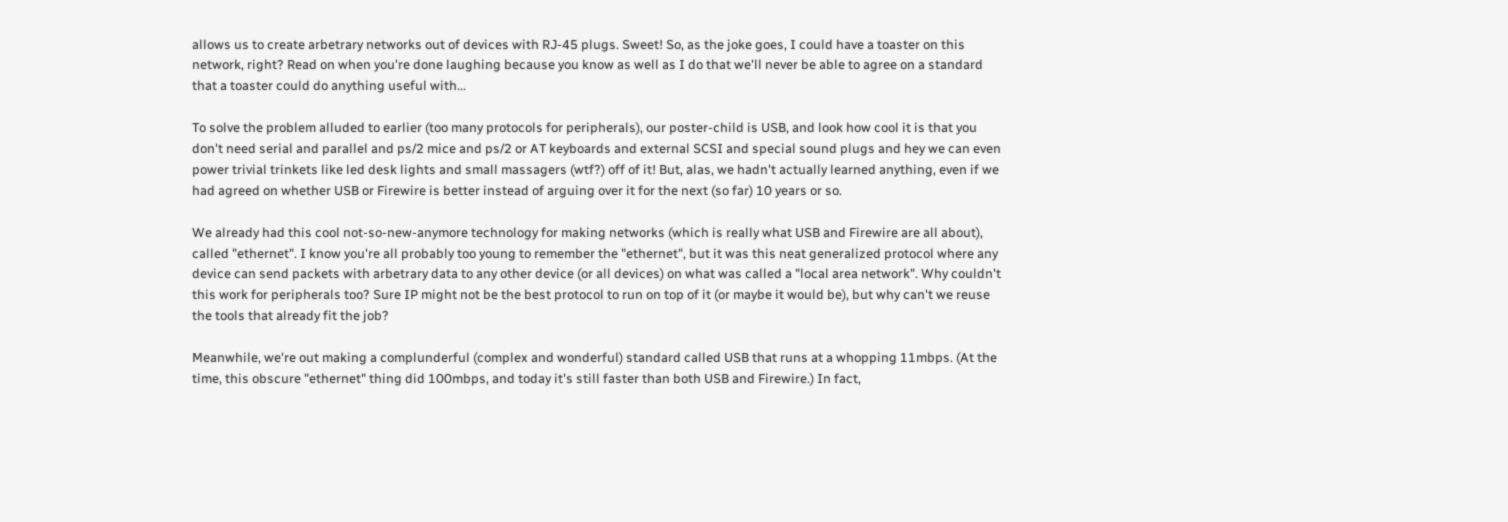allows us to create arbetrary networks out of devices with RJ-45 plugs. Sweet! So, as the joke goes, I could have a toaster on this network, right? Read on when you're done laughing because you know as well as I do that we'll never be able to agree on a standard that a toaster could do anything useful with...

To solve the problem alluded to earlier (too many protocols for peripherals), our poster-child is USB, and look how cool it is that you don't need serial and parallel and ps/2 mice and ps/2 or AT keyboards and external SCSI and special sound plugs and hey we can even power trivial trinkets like led desk lights and small massagers (wtf?) off of it! But, alas, we hadn't actually learned anything, even if we had agreed on whether USB or Firewire is better instead of arguing over it for the next (so far) 10 years or so.

We already had this cool not-so-new-anymore technology for making networks (which is really what USB and Firewire are all about), called "ethernet". I know you're all probably too young to remember the "ethernet", but it was this neat generalized protocol where any device can send packets with arbetrary data to any other device (or all devices) on what was called a "local area network". Why couldn't this work for peripherals too? Sure IP might not be the best protocol to run on top of it (or maybe it would be), but why can't we reuse the tools that already fit the job?

Meanwhile, we're out making a complunderful (complex and wonderful) standard called USB that runs at a whopping 11mbps. (At the time, this obscure "ethernet" thing did 100mbps, and today it's still faster than both USB and Firewire.) In fact,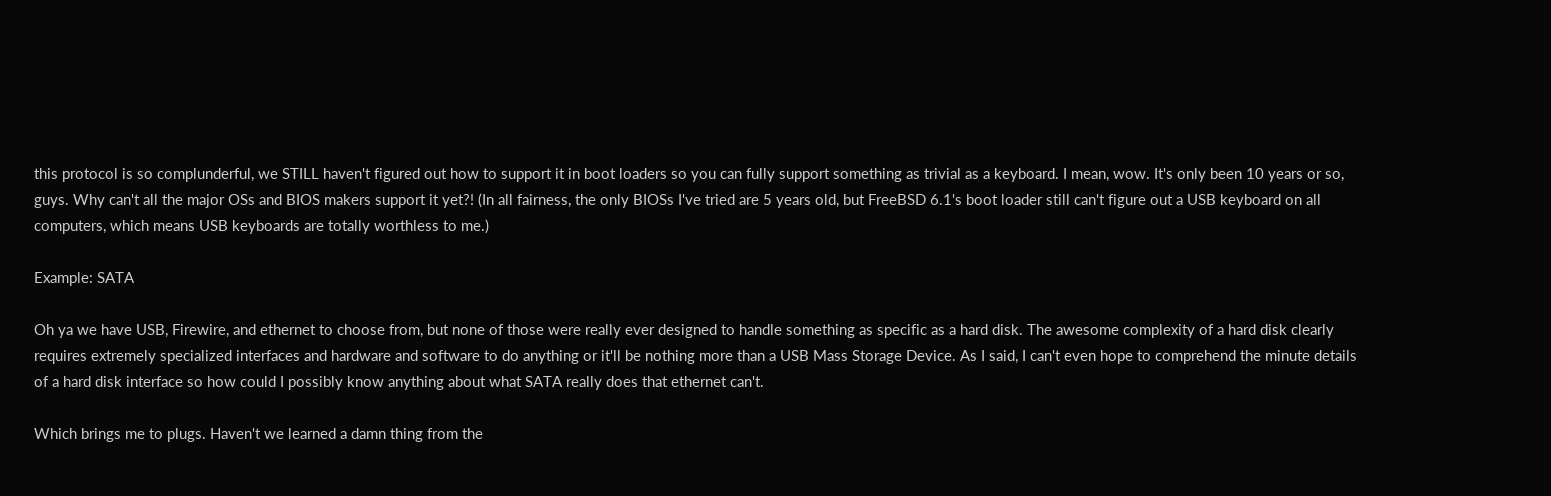this protocol is so complunderful, we STILL haven't figured out how to support it in boot loaders so you can fully support something as trivial as a keyboard. I mean, wow. It's only been 10 years or so, guys. Why can't all the major OSs and BIOS makers support it yet?! (In all fairness, the only BIOSs I've tried are 5 years old, but FreeBSD 6.1's boot loader still can't figure out a USB keyboard on all computers, which means USB keyboards are totally worthless to me.)

Example: SATA

Oh ya we have USB, Firewire, and ethernet to choose from, but none of those were really ever designed to handle something as specific as a hard disk. The awesome complexity of a hard disk clearly requires extremely specialized interfaces and hardware and software to do anything or it'll be nothing more than a USB Mass Storage Device. As I said, I can't even hope to comprehend the minute details of a hard disk interface so how could I possibly know anything about what SATA really does that ethernet can't.

Which brings me to plugs. Haven't we learned a damn thing from the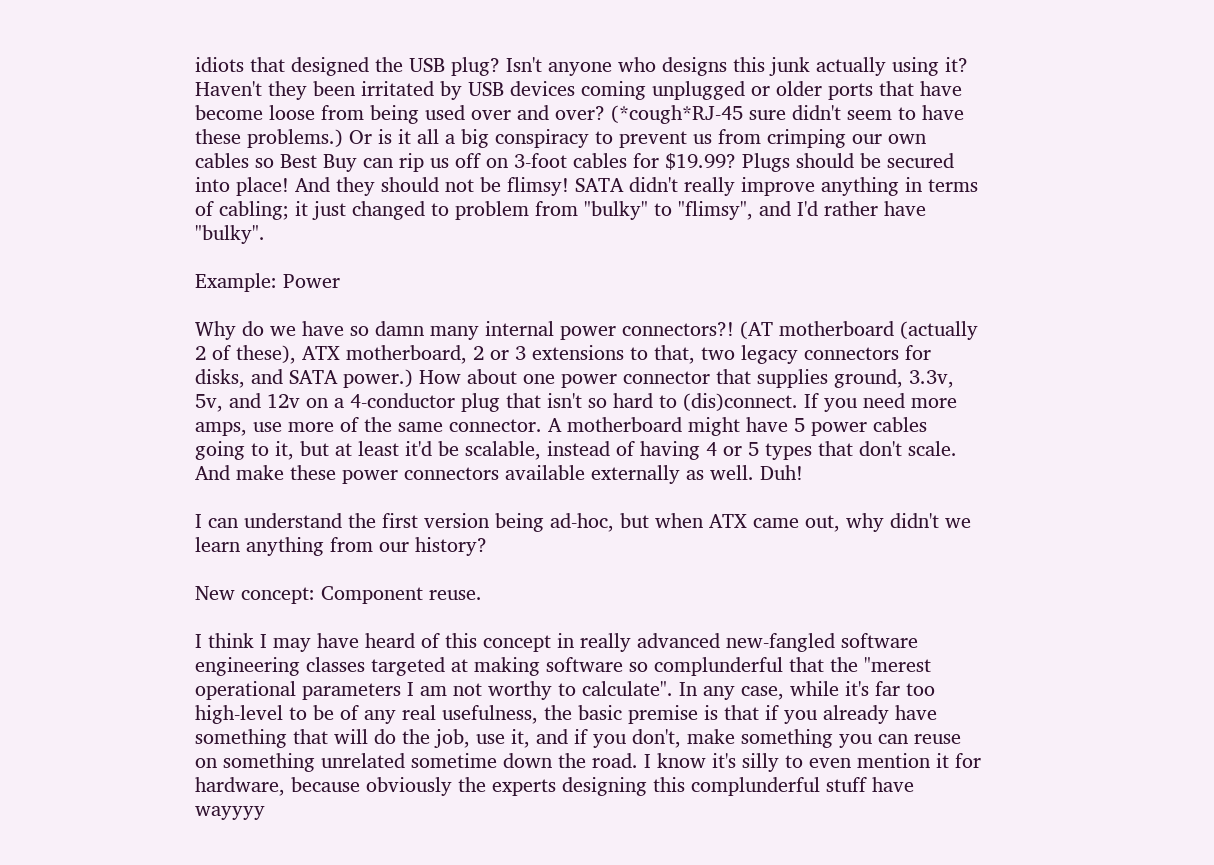idiots that designed the USB plug? Isn't anyone who designs this junk actually using it? Haven't they been irritated by USB devices coming unplugged or older ports that have become loose from being used over and over? (*cough*RJ-45 sure didn't seem to have these problems.) Or is it all a big conspiracy to prevent us from crimping our own cables so Best Buy can rip us off on 3-foot cables for $19.99? Plugs should be secured into place! And they should not be flimsy! SATA didn't really improve anything in terms of cabling; it just changed to problem from "bulky" to "flimsy", and I'd rather have "bulky".

Example: Power

Why do we have so damn many internal power connectors?! (AT motherboard (actually 2 of these), ATX motherboard, 2 or 3 extensions to that, two legacy connectors for disks, and SATA power.) How about one power connector that supplies ground, 3.3v, 5v, and 12v on a 4-conductor plug that isn't so hard to (dis)connect. If you need more amps, use more of the same connector. A motherboard might have 5 power cables going to it, but at least it'd be scalable, instead of having 4 or 5 types that don't scale. And make these power connectors available externally as well. Duh!

I can understand the first version being ad-hoc, but when ATX came out, why didn't we learn anything from our history?

New concept: Component reuse.

I think I may have heard of this concept in really advanced new-fangled software engineering classes targeted at making software so complunderful that the "merest operational parameters I am not worthy to calculate". In any case, while it's far too high-level to be of any real usefulness, the basic premise is that if you already have something that will do the job, use it, and if you don't, make something you can reuse on something unrelated sometime down the road. I know it's silly to even mention it for hardware, because obviously the experts designing this complunderful stuff have wayyyy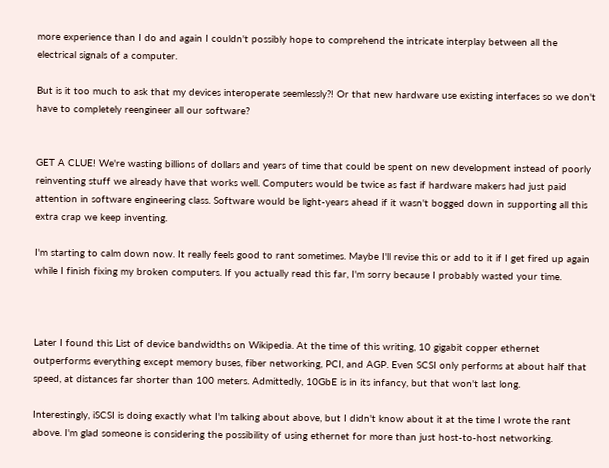more experience than I do and again I couldn't possibly hope to comprehend the intricate interplay between all the electrical signals of a computer.

But is it too much to ask that my devices interoperate seemlessly?! Or that new hardware use existing interfaces so we don't have to completely reengineer all our software?


GET A CLUE! We're wasting billions of dollars and years of time that could be spent on new development instead of poorly reinventing stuff we already have that works well. Computers would be twice as fast if hardware makers had just paid attention in software engineering class. Software would be light-years ahead if it wasn't bogged down in supporting all this extra crap we keep inventing.

I'm starting to calm down now. It really feels good to rant sometimes. Maybe I'll revise this or add to it if I get fired up again while I finish fixing my broken computers. If you actually read this far, I'm sorry because I probably wasted your time.



Later I found this List of device bandwidths on Wikipedia. At the time of this writing, 10 gigabit copper ethernet outperforms everything except memory buses, fiber networking, PCI, and AGP. Even SCSI only performs at about half that speed, at distances far shorter than 100 meters. Admittedly, 10GbE is in its infancy, but that won't last long.

Interestingly, iSCSI is doing exactly what I'm talking about above, but I didn't know about it at the time I wrote the rant above. I'm glad someone is considering the possibility of using ethernet for more than just host-to-host networking.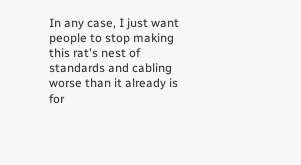In any case, I just want people to stop making this rat's nest of standards and cabling worse than it already is for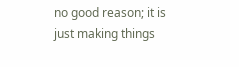no good reason; it is just making things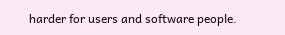harder for users and software people.